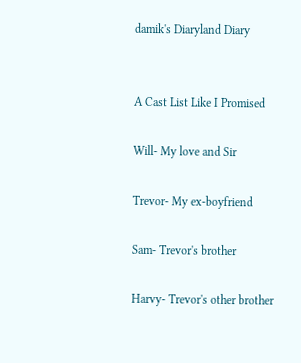damik's Diaryland Diary


A Cast List Like I Promised

Will- My love and Sir

Trevor- My ex-boyfriend

Sam- Trevor's brother

Harvy- Trevor's other brother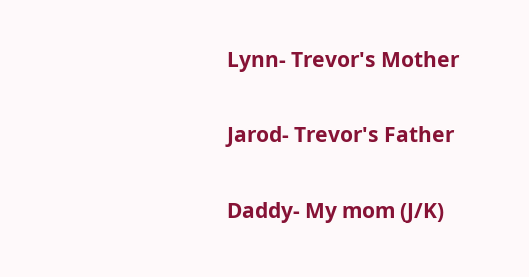Lynn- Trevor's Mother

Jarod- Trevor's Father

Daddy- My mom (J/K)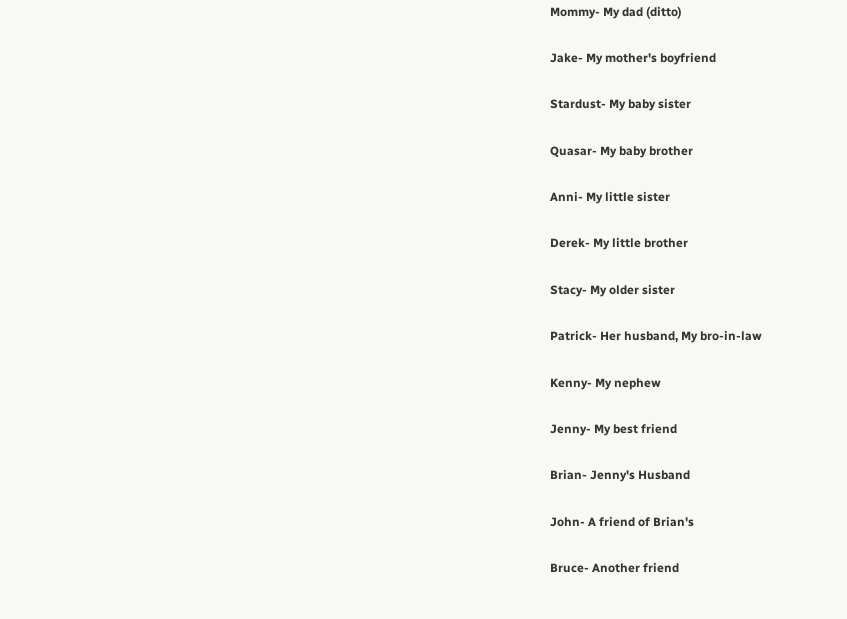Mommy- My dad (ditto)

Jake- My mother's boyfriend

Stardust- My baby sister

Quasar- My baby brother

Anni- My little sister

Derek- My little brother

Stacy- My older sister

Patrick- Her husband, My bro-in-law

Kenny- My nephew

Jenny- My best friend

Brian- Jenny's Husband

John- A friend of Brian's

Bruce- Another friend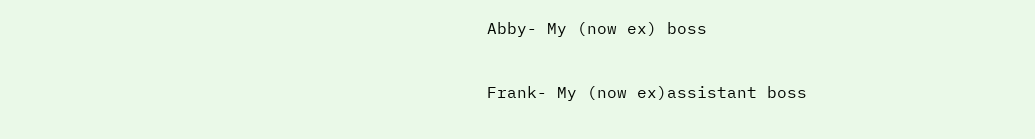Abby- My (now ex) boss

Frank- My (now ex)assistant boss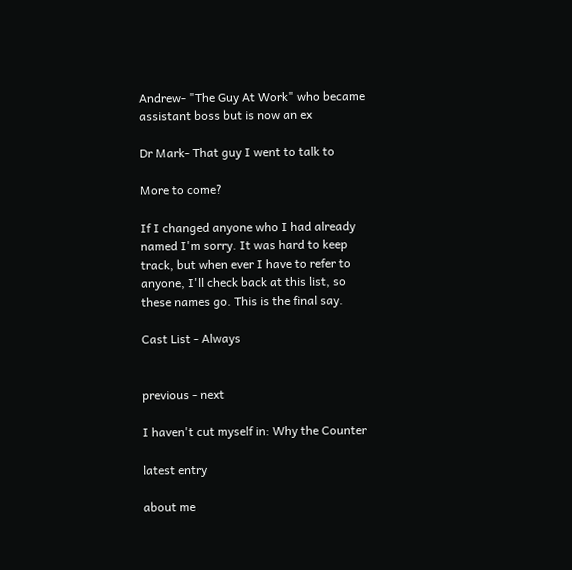Andrew- "The Guy At Work" who became assistant boss but is now an ex

Dr Mark- That guy I went to talk to

More to come?

If I changed anyone who I had already named I'm sorry. It was hard to keep track, but when ever I have to refer to anyone, I'll check back at this list, so these names go. This is the final say.

Cast List - Always


previous - next

I haven't cut myself in: Why the Counter

latest entry

about me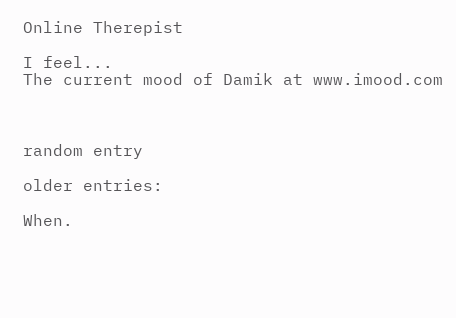Online Therepist

I feel...
The current mood of Damik at www.imood.com



random entry

older entries:

When.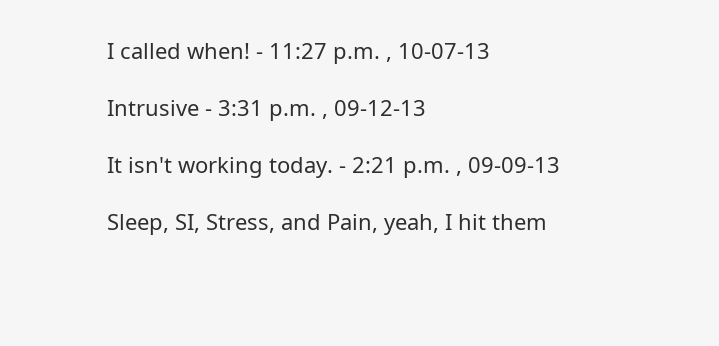I called when! - 11:27 p.m. , 10-07-13

Intrusive - 3:31 p.m. , 09-12-13

It isn't working today. - 2:21 p.m. , 09-09-13

Sleep, SI, Stress, and Pain, yeah, I hit them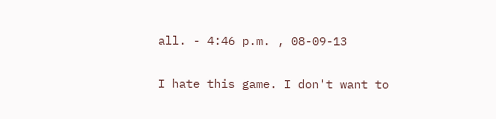all. - 4:46 p.m. , 08-09-13

I hate this game. I don't want to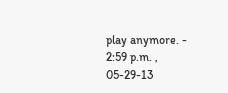play anymore. - 2:59 p.m. , 05-29-13